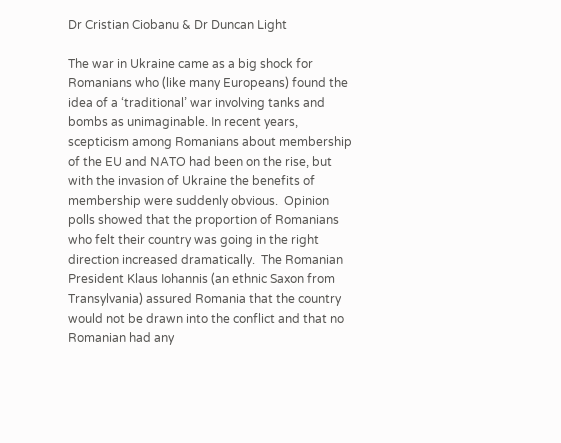Dr Cristian Ciobanu & Dr Duncan Light

The war in Ukraine came as a big shock for Romanians who (like many Europeans) found the idea of a ‘traditional’ war involving tanks and bombs as unimaginable. In recent years, scepticism among Romanians about membership of the EU and NATO had been on the rise, but with the invasion of Ukraine the benefits of membership were suddenly obvious.  Opinion polls showed that the proportion of Romanians who felt their country was going in the right direction increased dramatically.  The Romanian President Klaus Iohannis (an ethnic Saxon from Transylvania) assured Romania that the country would not be drawn into the conflict and that no Romanian had any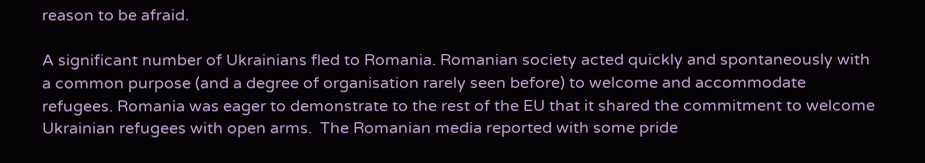reason to be afraid.

A significant number of Ukrainians fled to Romania. Romanian society acted quickly and spontaneously with a common purpose (and a degree of organisation rarely seen before) to welcome and accommodate refugees. Romania was eager to demonstrate to the rest of the EU that it shared the commitment to welcome Ukrainian refugees with open arms.  The Romanian media reported with some pride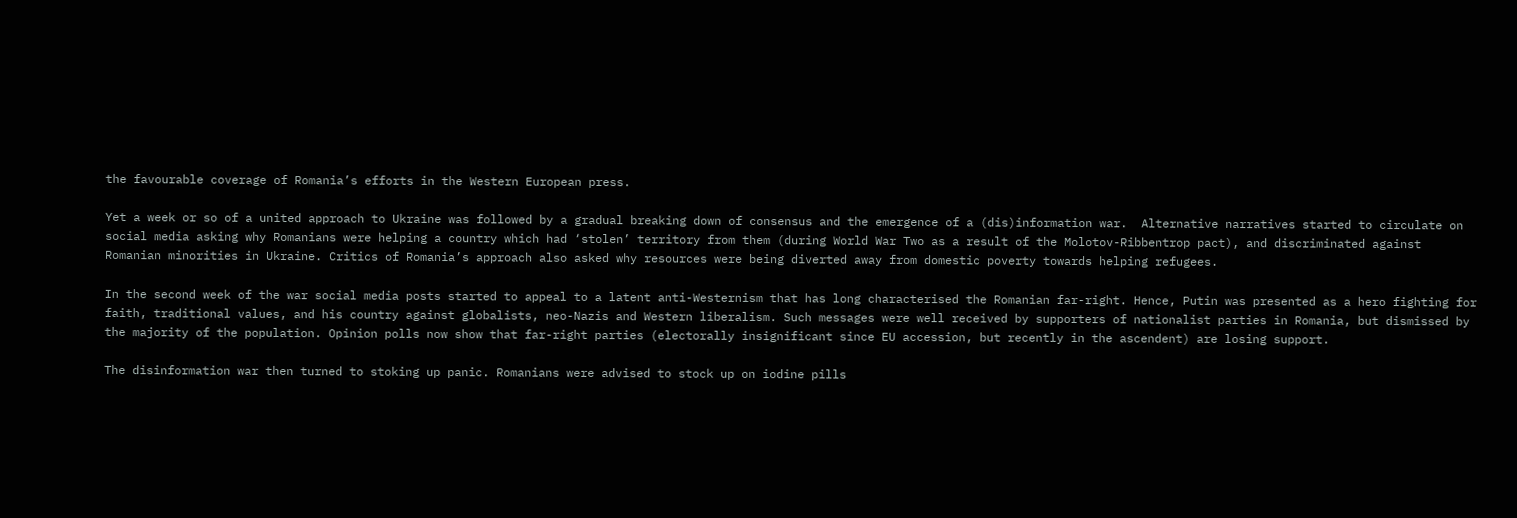the favourable coverage of Romania’s efforts in the Western European press.

Yet a week or so of a united approach to Ukraine was followed by a gradual breaking down of consensus and the emergence of a (dis)information war.  Alternative narratives started to circulate on social media asking why Romanians were helping a country which had ‘stolen’ territory from them (during World War Two as a result of the Molotov-Ribbentrop pact), and discriminated against Romanian minorities in Ukraine. Critics of Romania’s approach also asked why resources were being diverted away from domestic poverty towards helping refugees.

In the second week of the war social media posts started to appeal to a latent anti-Westernism that has long characterised the Romanian far-right. Hence, Putin was presented as a hero fighting for faith, traditional values, and his country against globalists, neo-Nazis and Western liberalism. Such messages were well received by supporters of nationalist parties in Romania, but dismissed by the majority of the population. Opinion polls now show that far-right parties (electorally insignificant since EU accession, but recently in the ascendent) are losing support.

The disinformation war then turned to stoking up panic. Romanians were advised to stock up on iodine pills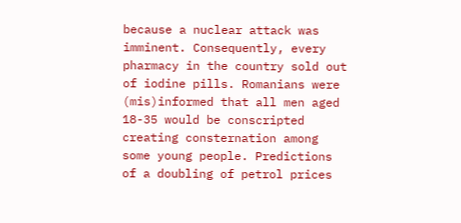because a nuclear attack was imminent. Consequently, every pharmacy in the country sold out of iodine pills. Romanians were (mis)informed that all men aged 18-35 would be conscripted creating consternation among some young people. Predictions of a doubling of petrol prices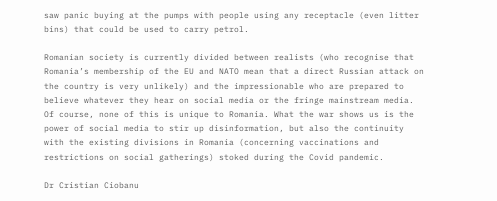saw panic buying at the pumps with people using any receptacle (even litter bins) that could be used to carry petrol.

Romanian society is currently divided between realists (who recognise that Romania’s membership of the EU and NATO mean that a direct Russian attack on the country is very unlikely) and the impressionable who are prepared to believe whatever they hear on social media or the fringe mainstream media.  Of course, none of this is unique to Romania. What the war shows us is the power of social media to stir up disinformation, but also the continuity with the existing divisions in Romania (concerning vaccinations and restrictions on social gatherings) stoked during the Covid pandemic.

Dr Cristian Ciobanu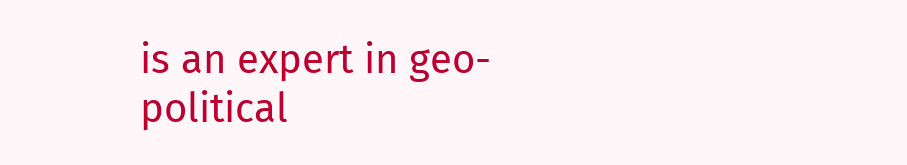is an expert in geo-political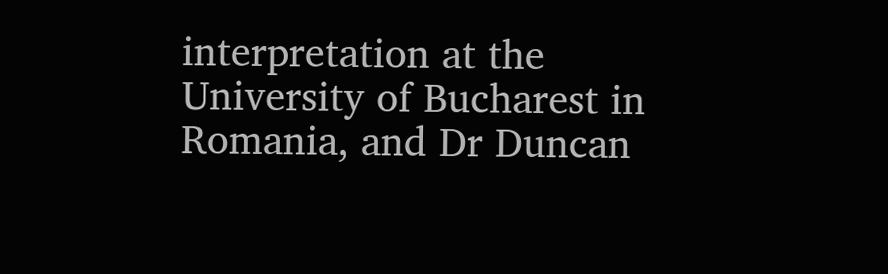interpretation at the University of Bucharest in Romania, and Dr Duncan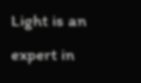Light is an expert in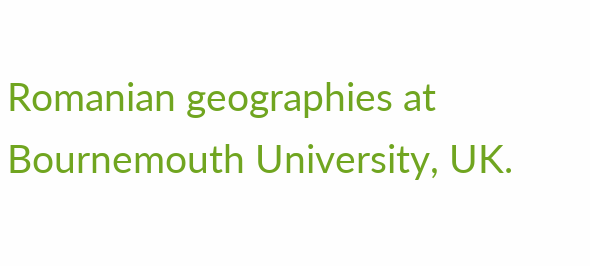Romanian geographies at Bournemouth University, UK.